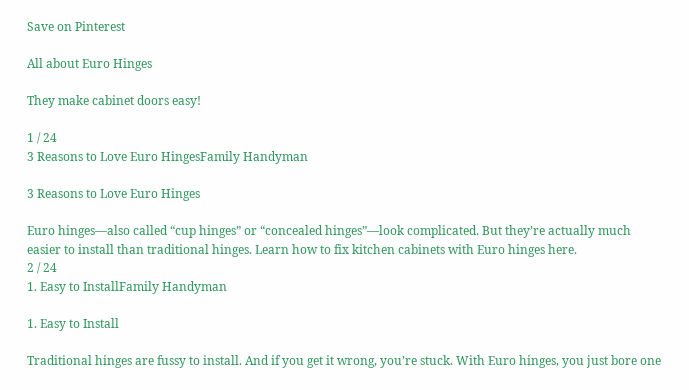Save on Pinterest

All about Euro Hinges

They make cabinet doors easy!

1 / 24
3 Reasons to Love Euro HingesFamily Handyman

3 Reasons to Love Euro Hinges

Euro hinges—also called “cup hinges” or “concealed hinges”—look complicated. But they’re actually much easier to install than traditional hinges. Learn how to fix kitchen cabinets with Euro hinges here.
2 / 24
1. Easy to InstallFamily Handyman

1. Easy to Install

Traditional hinges are fussy to install. And if you get it wrong, you’re stuck. With Euro hinges, you just bore one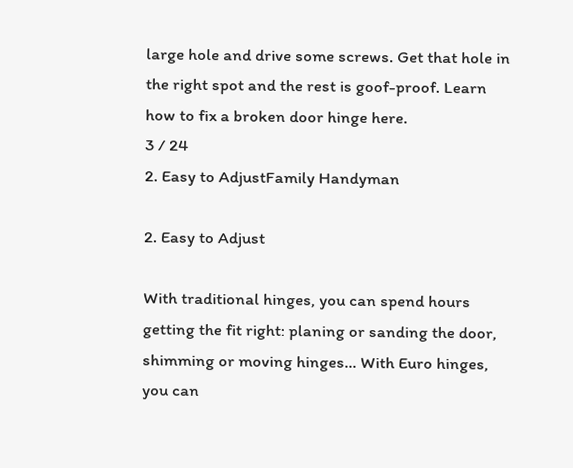large hole and drive some screws. Get that hole in the right spot and the rest is goof-proof. Learn how to fix a broken door hinge here.
3 / 24
2. Easy to AdjustFamily Handyman

2. Easy to Adjust

With traditional hinges, you can spend hours getting the fit right: planing or sanding the door, shimming or moving hinges… With Euro hinges, you can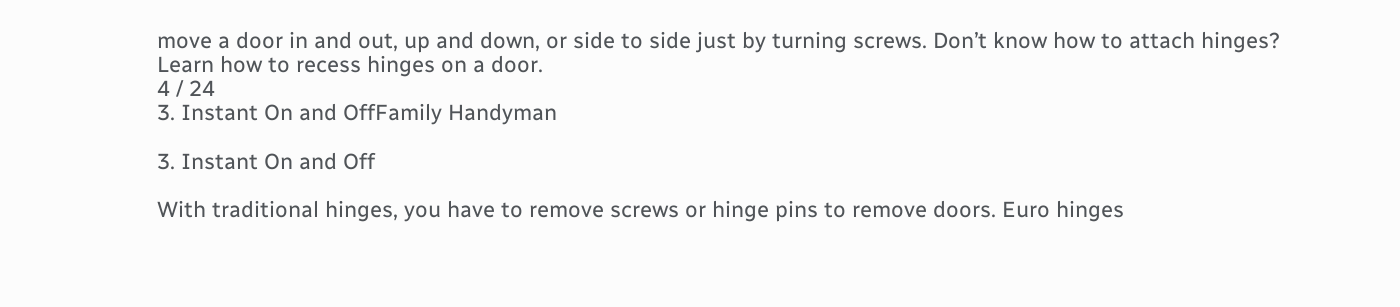move a door in and out, up and down, or side to side just by turning screws. Don’t know how to attach hinges? Learn how to recess hinges on a door.
4 / 24
3. Instant On and OffFamily Handyman

3. Instant On and Off

With traditional hinges, you have to remove screws or hinge pins to remove doors. Euro hinges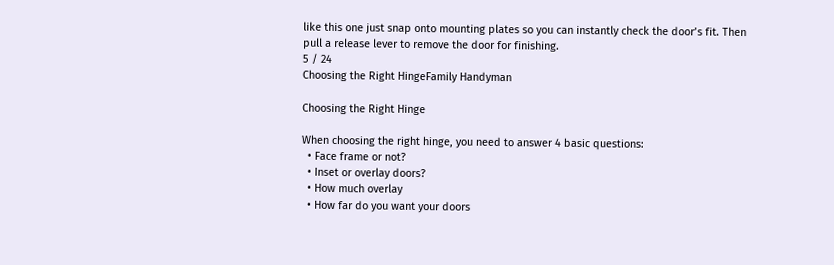like this one just snap onto mounting plates so you can instantly check the door’s fit. Then pull a release lever to remove the door for finishing.
5 / 24
Choosing the Right HingeFamily Handyman

Choosing the Right Hinge

When choosing the right hinge, you need to answer 4 basic questions:
  • Face frame or not?
  • Inset or overlay doors?
  • How much overlay
  • How far do you want your doors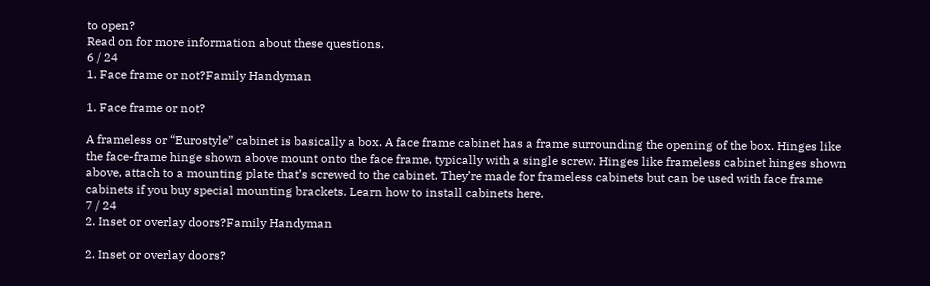to open?
Read on for more information about these questions.
6 / 24
1. Face frame or not?Family Handyman

1. Face frame or not?

A frameless or “Eurostyle” cabinet is basically a box. A face frame cabinet has a frame surrounding the opening of the box. Hinges like the face-frame hinge shown above mount onto the face frame, typically with a single screw. Hinges like frameless cabinet hinges shown above, attach to a mounting plate that’s screwed to the cabinet. They’re made for frameless cabinets but can be used with face frame cabinets if you buy special mounting brackets. Learn how to install cabinets here.
7 / 24
2. Inset or overlay doors?Family Handyman

2. Inset or overlay doors?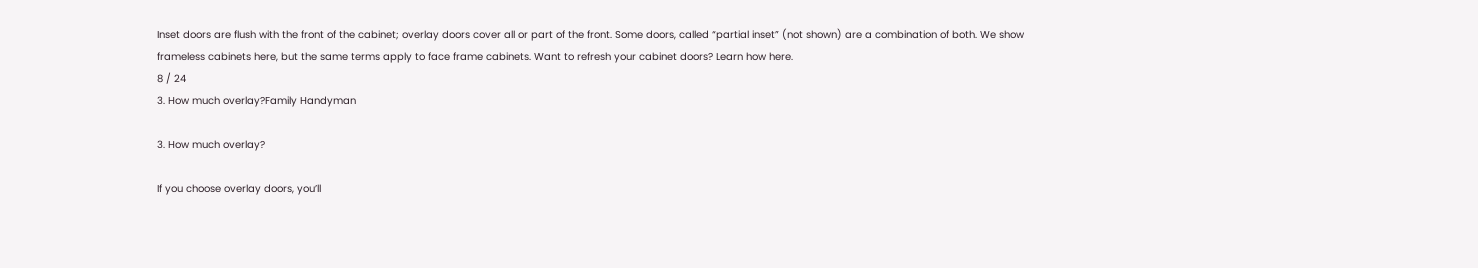Inset doors are flush with the front of the cabinet; overlay doors cover all or part of the front. Some doors, called “partial inset” (not shown) are a combination of both. We show frameless cabinets here, but the same terms apply to face frame cabinets. Want to refresh your cabinet doors? Learn how here.
8 / 24
3. How much overlay?Family Handyman

3. How much overlay?

If you choose overlay doors, you’ll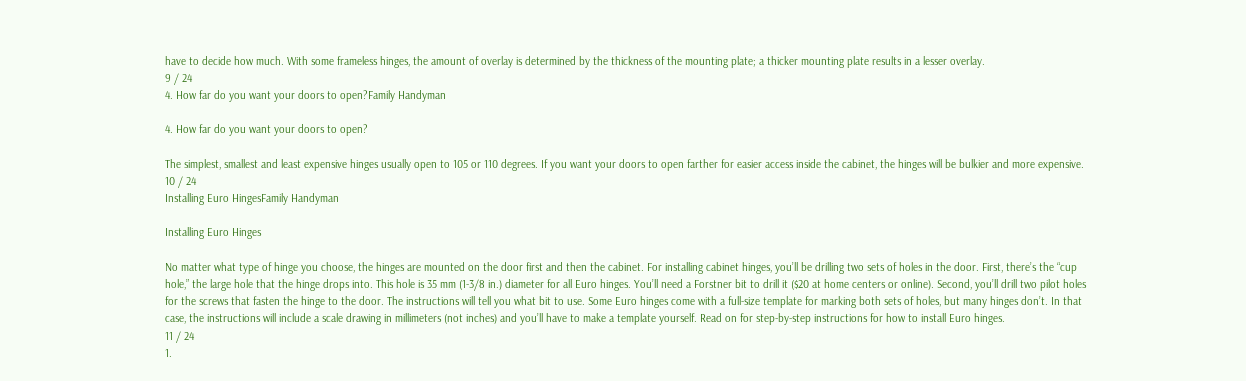have to decide how much. With some frameless hinges, the amount of overlay is determined by the thickness of the mounting plate; a thicker mounting plate results in a lesser overlay.
9 / 24
4. How far do you want your doors to open?Family Handyman

4. How far do you want your doors to open?

The simplest, smallest and least expensive hinges usually open to 105 or 110 degrees. If you want your doors to open farther for easier access inside the cabinet, the hinges will be bulkier and more expensive.
10 / 24
Installing Euro HingesFamily Handyman

Installing Euro Hinges

No matter what type of hinge you choose, the hinges are mounted on the door first and then the cabinet. For installing cabinet hinges, you’ll be drilling two sets of holes in the door. First, there’s the “cup hole,” the large hole that the hinge drops into. This hole is 35 mm (1-3/8 in.) diameter for all Euro hinges. You’ll need a Forstner bit to drill it ($20 at home centers or online). Second, you’ll drill two pilot holes for the screws that fasten the hinge to the door. The instructions will tell you what bit to use. Some Euro hinges come with a full-size template for marking both sets of holes, but many hinges don’t. In that case, the instructions will include a scale drawing in millimeters (not inches) and you’ll have to make a template yourself. Read on for step-by-step instructions for how to install Euro hinges.
11 / 24
1.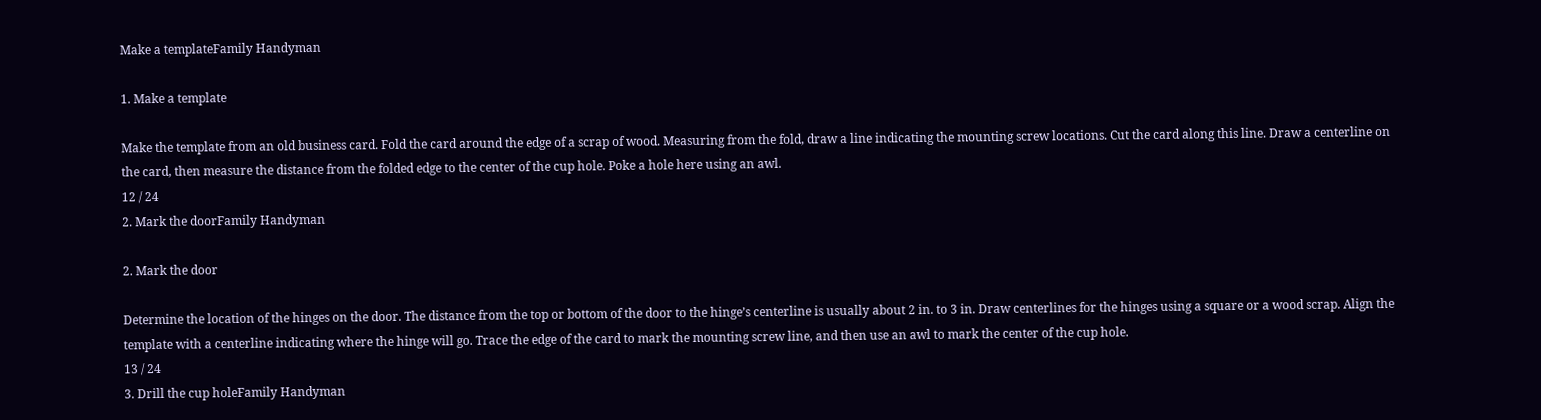Make a templateFamily Handyman

1. Make a template

Make the template from an old business card. Fold the card around the edge of a scrap of wood. Measuring from the fold, draw a line indicating the mounting screw locations. Cut the card along this line. Draw a centerline on the card, then measure the distance from the folded edge to the center of the cup hole. Poke a hole here using an awl.
12 / 24
2. Mark the doorFamily Handyman

2. Mark the door

Determine the location of the hinges on the door. The distance from the top or bottom of the door to the hinge’s centerline is usually about 2 in. to 3 in. Draw centerlines for the hinges using a square or a wood scrap. Align the template with a centerline indicating where the hinge will go. Trace the edge of the card to mark the mounting screw line, and then use an awl to mark the center of the cup hole.
13 / 24
3. Drill the cup holeFamily Handyman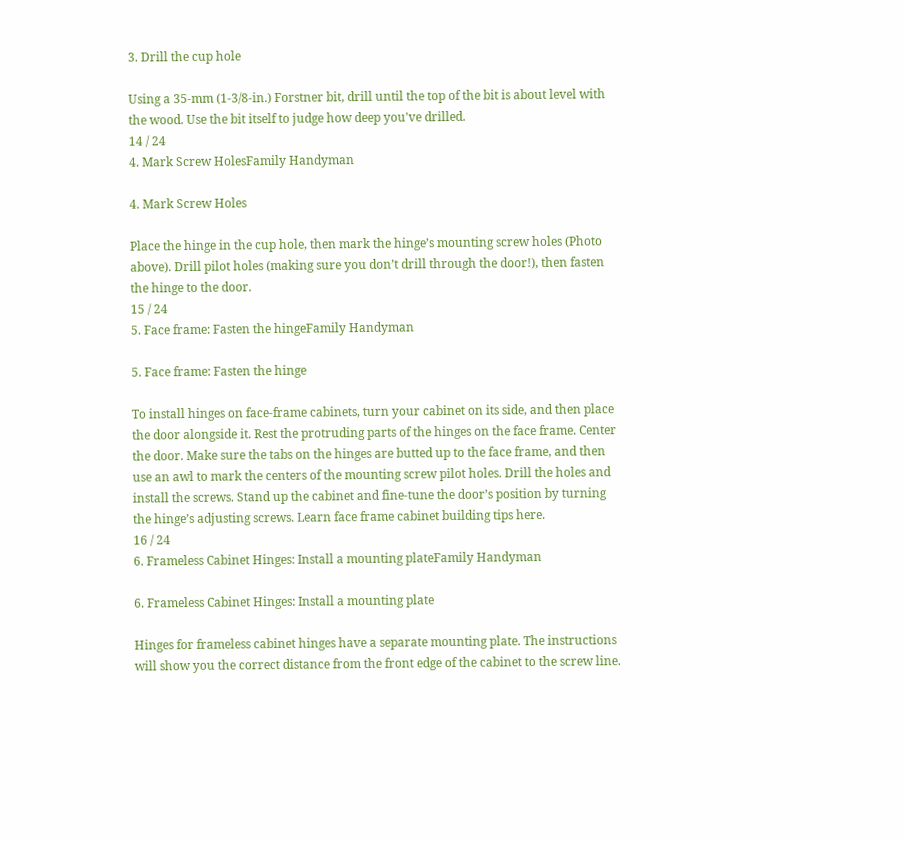3. Drill the cup hole

Using a 35-mm (1-3/8-in.) Forstner bit, drill until the top of the bit is about level with the wood. Use the bit itself to judge how deep you've drilled.
14 / 24
4. Mark Screw HolesFamily Handyman

4. Mark Screw Holes

Place the hinge in the cup hole, then mark the hinge’s mounting screw holes (Photo above). Drill pilot holes (making sure you don’t drill through the door!), then fasten the hinge to the door.
15 / 24
5. Face frame: Fasten the hingeFamily Handyman

5. Face frame: Fasten the hinge

To install hinges on face-frame cabinets, turn your cabinet on its side, and then place the door alongside it. Rest the protruding parts of the hinges on the face frame. Center the door. Make sure the tabs on the hinges are butted up to the face frame, and then use an awl to mark the centers of the mounting screw pilot holes. Drill the holes and install the screws. Stand up the cabinet and fine-tune the door’s position by turning the hinge’s adjusting screws. Learn face frame cabinet building tips here.
16 / 24
6. Frameless Cabinet Hinges: Install a mounting plateFamily Handyman

6. Frameless Cabinet Hinges: Install a mounting plate

Hinges for frameless cabinet hinges have a separate mounting plate. The instructions will show you the correct distance from the front edge of the cabinet to the screw line.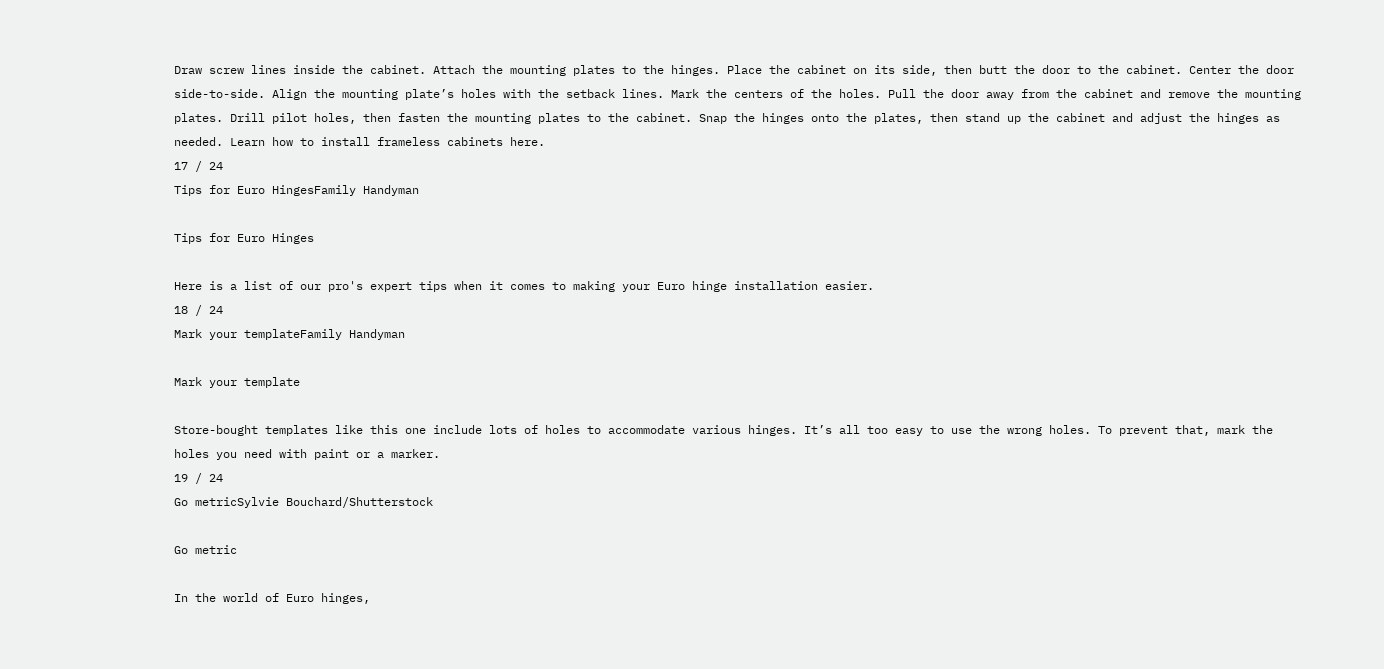Draw screw lines inside the cabinet. Attach the mounting plates to the hinges. Place the cabinet on its side, then butt the door to the cabinet. Center the door side-to-side. Align the mounting plate’s holes with the setback lines. Mark the centers of the holes. Pull the door away from the cabinet and remove the mounting plates. Drill pilot holes, then fasten the mounting plates to the cabinet. Snap the hinges onto the plates, then stand up the cabinet and adjust the hinges as needed. Learn how to install frameless cabinets here.
17 / 24
Tips for Euro HingesFamily Handyman

Tips for Euro Hinges

Here is a list of our pro's expert tips when it comes to making your Euro hinge installation easier.
18 / 24
Mark your templateFamily Handyman

Mark your template

Store-bought templates like this one include lots of holes to accommodate various hinges. It’s all too easy to use the wrong holes. To prevent that, mark the holes you need with paint or a marker.
19 / 24
Go metricSylvie Bouchard/Shutterstock

Go metric

In the world of Euro hinges,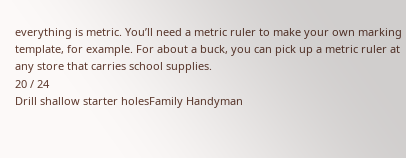everything is metric. You’ll need a metric ruler to make your own marking template, for example. For about a buck, you can pick up a metric ruler at any store that carries school supplies.
20 / 24
Drill shallow starter holesFamily Handyman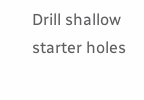Drill shallow starter holes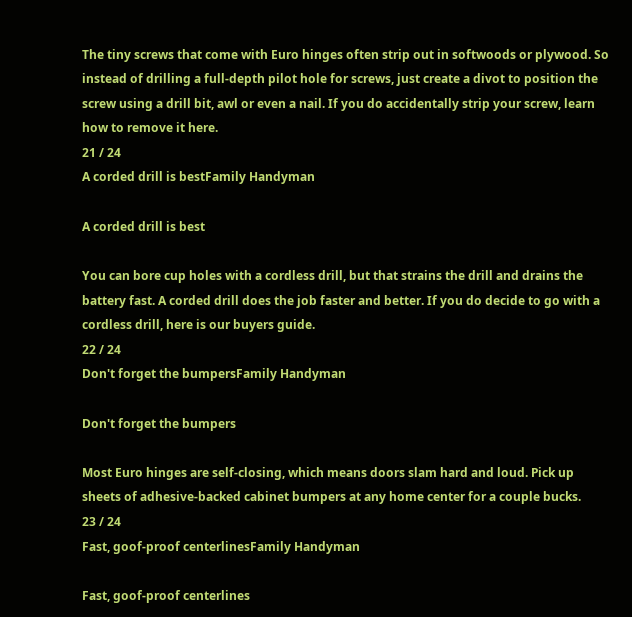The tiny screws that come with Euro hinges often strip out in softwoods or plywood. So instead of drilling a full-depth pilot hole for screws, just create a divot to position the screw using a drill bit, awl or even a nail. If you do accidentally strip your screw, learn how to remove it here.
21 / 24
A corded drill is bestFamily Handyman

A corded drill is best

You can bore cup holes with a cordless drill, but that strains the drill and drains the battery fast. A corded drill does the job faster and better. If you do decide to go with a cordless drill, here is our buyers guide.
22 / 24
Don't forget the bumpersFamily Handyman

Don't forget the bumpers

Most Euro hinges are self-closing, which means doors slam hard and loud. Pick up sheets of adhesive-backed cabinet bumpers at any home center for a couple bucks.
23 / 24
Fast, goof-proof centerlinesFamily Handyman

Fast, goof-proof centerlines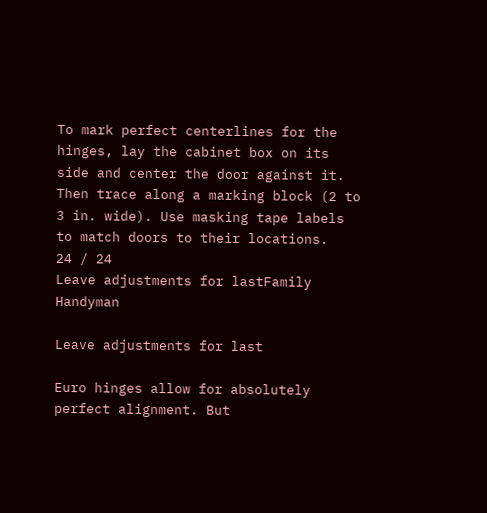To mark perfect centerlines for the hinges, lay the cabinet box on its side and center the door against it. Then trace along a marking block (2 to 3 in. wide). Use masking tape labels to match doors to their locations.
24 / 24
Leave adjustments for lastFamily Handyman

Leave adjustments for last

Euro hinges allow for absolutely perfect alignment. But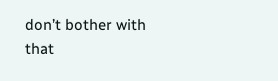don’t bother with that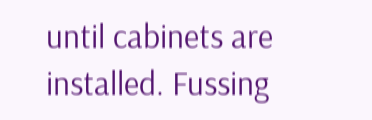until cabinets are installed. Fussing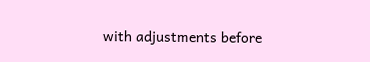with adjustments before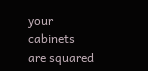your cabinets are squared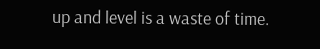up and level is a waste of time.